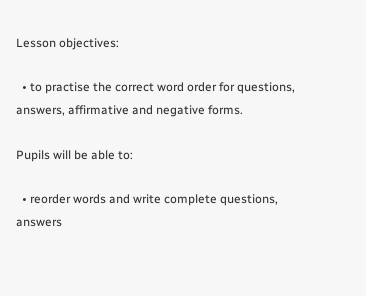Lesson objectives:

  • to practise the correct word order for questions, answers, affirmative and negative forms.

Pupils will be able to:

  • reorder words and write complete questions, answers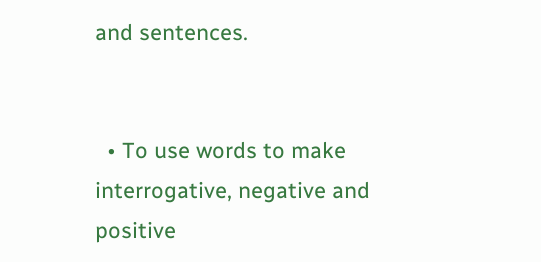and sentences.


  • To use words to make interrogative, negative and positive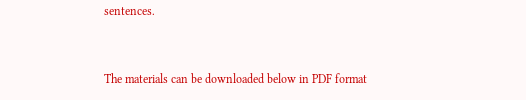sentences.


The materials can be downloaded below in PDF format